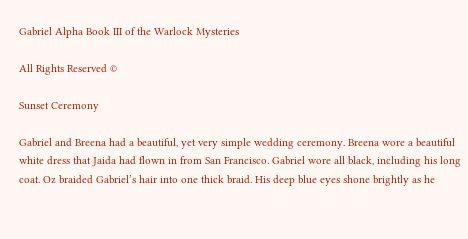Gabriel Alpha Book III of the Warlock Mysteries

All Rights Reserved ©

Sunset Ceremony

Gabriel and Breena had a beautiful, yet very simple wedding ceremony. Breena wore a beautiful white dress that Jaida had flown in from San Francisco. Gabriel wore all black, including his long coat. Oz braided Gabriel’s hair into one thick braid. His deep blue eyes shone brightly as he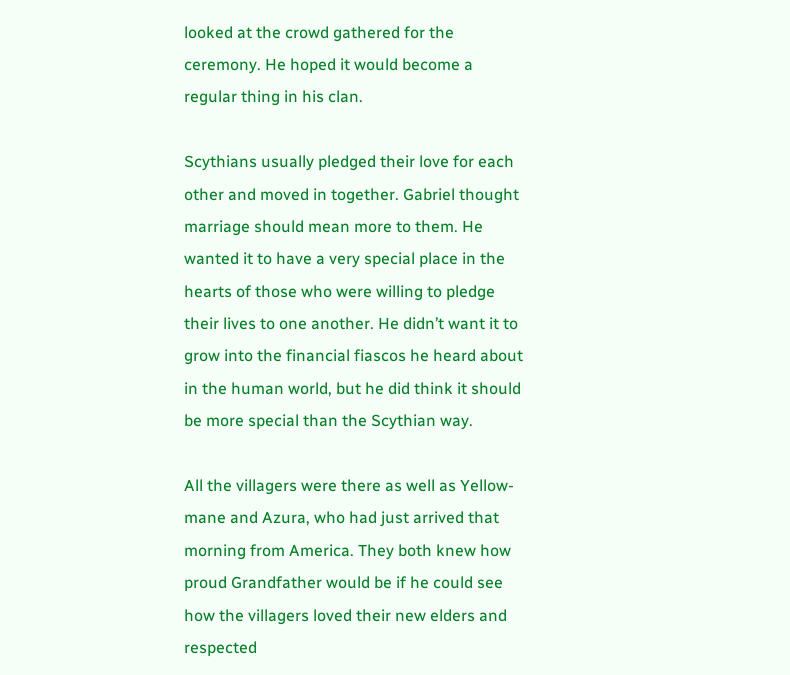looked at the crowd gathered for the ceremony. He hoped it would become a regular thing in his clan.

Scythians usually pledged their love for each other and moved in together. Gabriel thought marriage should mean more to them. He wanted it to have a very special place in the hearts of those who were willing to pledge their lives to one another. He didn’t want it to grow into the financial fiascos he heard about in the human world, but he did think it should be more special than the Scythian way.

All the villagers were there as well as Yellow-mane and Azura, who had just arrived that morning from America. They both knew how proud Grandfather would be if he could see how the villagers loved their new elders and respected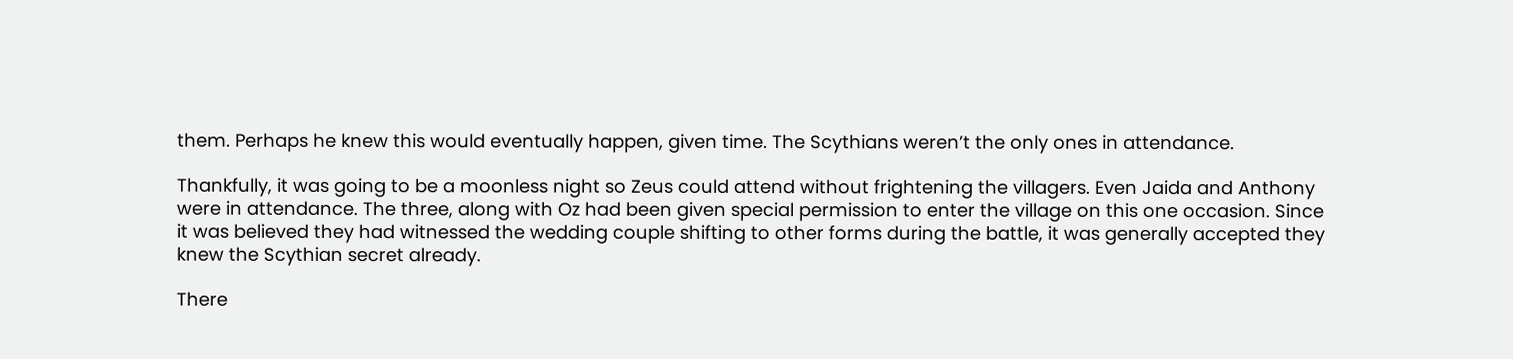them. Perhaps he knew this would eventually happen, given time. The Scythians weren’t the only ones in attendance.

Thankfully, it was going to be a moonless night so Zeus could attend without frightening the villagers. Even Jaida and Anthony were in attendance. The three, along with Oz had been given special permission to enter the village on this one occasion. Since it was believed they had witnessed the wedding couple shifting to other forms during the battle, it was generally accepted they knew the Scythian secret already.

There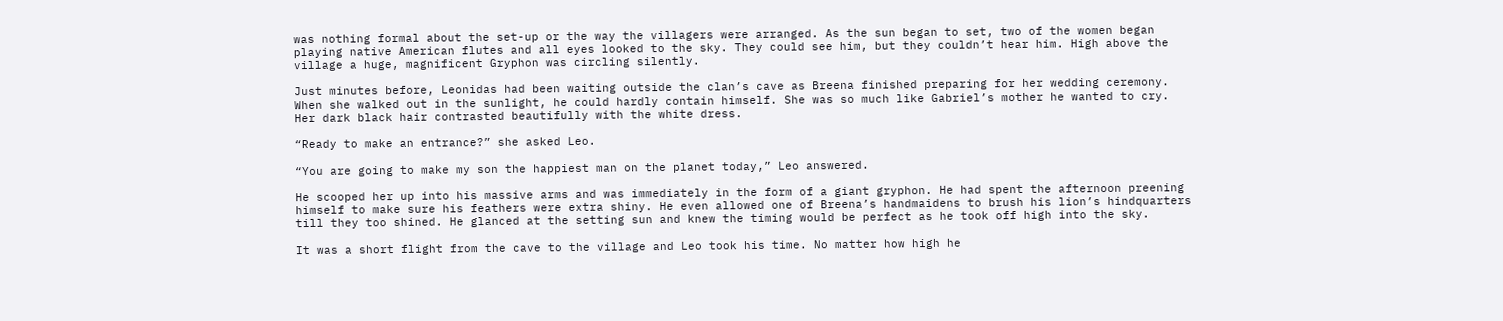was nothing formal about the set-up or the way the villagers were arranged. As the sun began to set, two of the women began playing native American flutes and all eyes looked to the sky. They could see him, but they couldn’t hear him. High above the village a huge, magnificent Gryphon was circling silently.

Just minutes before, Leonidas had been waiting outside the clan’s cave as Breena finished preparing for her wedding ceremony. When she walked out in the sunlight, he could hardly contain himself. She was so much like Gabriel’s mother he wanted to cry. Her dark black hair contrasted beautifully with the white dress.

“Ready to make an entrance?” she asked Leo.

“You are going to make my son the happiest man on the planet today,” Leo answered.

He scooped her up into his massive arms and was immediately in the form of a giant gryphon. He had spent the afternoon preening himself to make sure his feathers were extra shiny. He even allowed one of Breena’s handmaidens to brush his lion’s hindquarters till they too shined. He glanced at the setting sun and knew the timing would be perfect as he took off high into the sky.

It was a short flight from the cave to the village and Leo took his time. No matter how high he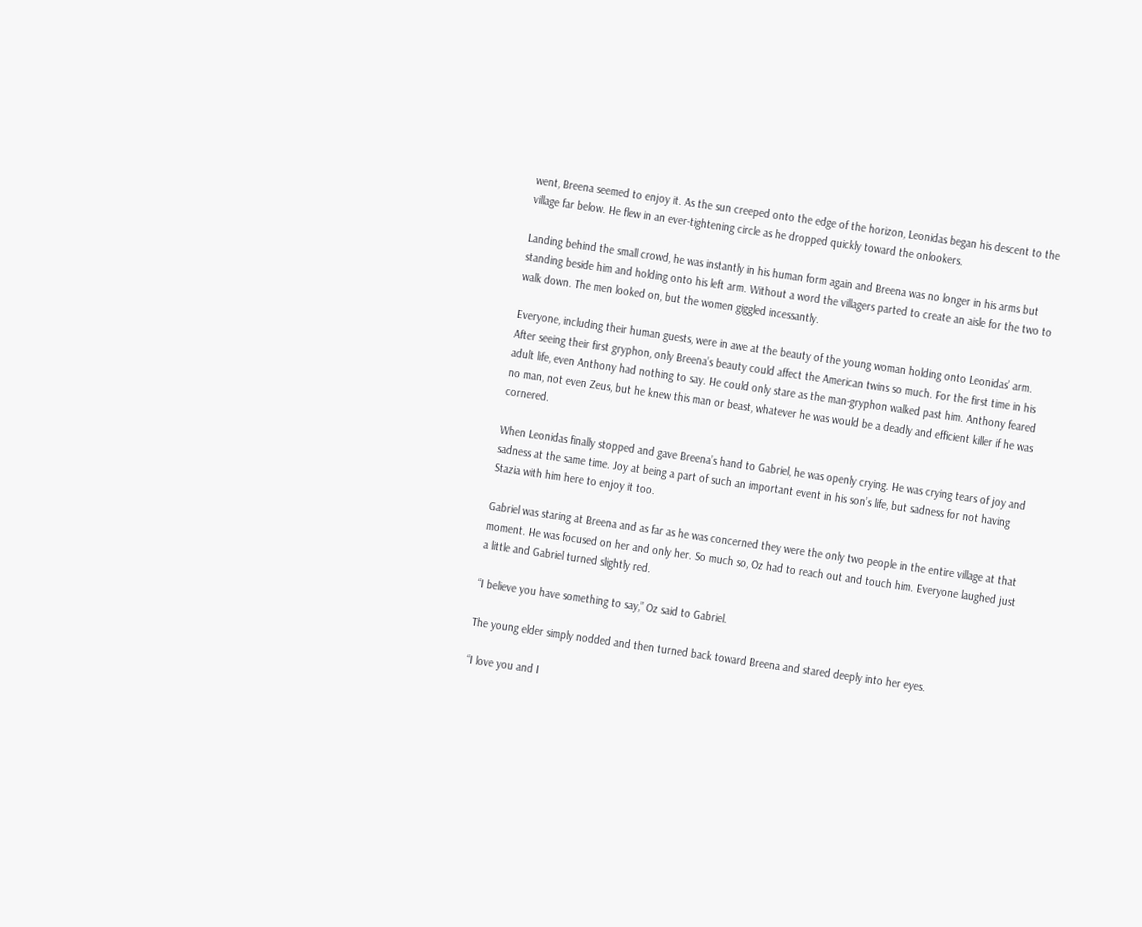went, Breena seemed to enjoy it. As the sun creeped onto the edge of the horizon, Leonidas began his descent to the village far below. He flew in an ever-tightening circle as he dropped quickly toward the onlookers.

Landing behind the small crowd, he was instantly in his human form again and Breena was no longer in his arms but standing beside him and holding onto his left arm. Without a word the villagers parted to create an aisle for the two to walk down. The men looked on, but the women giggled incessantly.

Everyone, including their human guests, were in awe at the beauty of the young woman holding onto Leonidas’ arm. After seeing their first gryphon, only Breena’s beauty could affect the American twins so much. For the first time in his adult life, even Anthony had nothing to say. He could only stare as the man-gryphon walked past him. Anthony feared no man, not even Zeus, but he knew this man or beast, whatever he was would be a deadly and efficient killer if he was cornered.

When Leonidas finally stopped and gave Breena’s hand to Gabriel, he was openly crying. He was crying tears of joy and sadness at the same time. Joy at being a part of such an important event in his son’s life, but sadness for not having Stazia with him here to enjoy it too.

Gabriel was staring at Breena and as far as he was concerned they were the only two people in the entire village at that moment. He was focused on her and only her. So much so, Oz had to reach out and touch him. Everyone laughed just a little and Gabriel turned slightly red.

“I believe you have something to say,” Oz said to Gabriel.

The young elder simply nodded and then turned back toward Breena and stared deeply into her eyes.

“I love you and I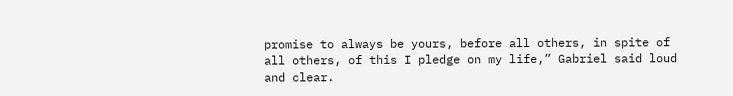promise to always be yours, before all others, in spite of all others, of this I pledge on my life,” Gabriel said loud and clear.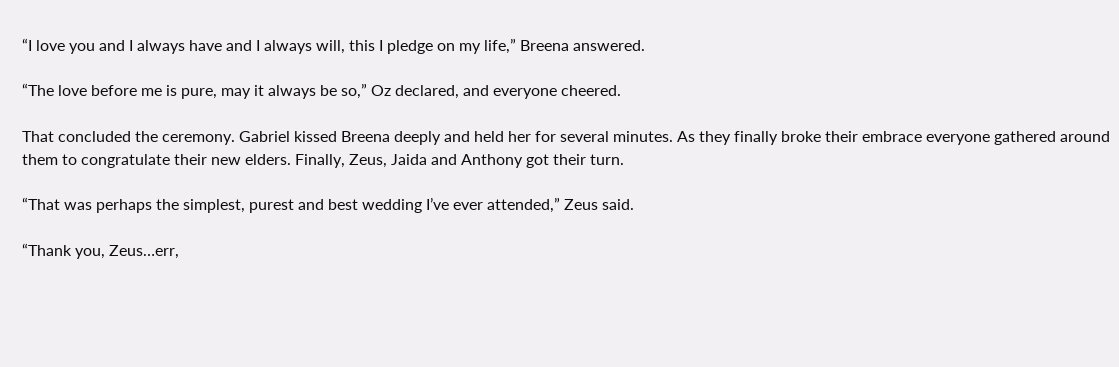“I love you and I always have and I always will, this I pledge on my life,” Breena answered.

“The love before me is pure, may it always be so,” Oz declared, and everyone cheered.

That concluded the ceremony. Gabriel kissed Breena deeply and held her for several minutes. As they finally broke their embrace everyone gathered around them to congratulate their new elders. Finally, Zeus, Jaida and Anthony got their turn.

“That was perhaps the simplest, purest and best wedding I’ve ever attended,” Zeus said.

“Thank you, Zeus…err,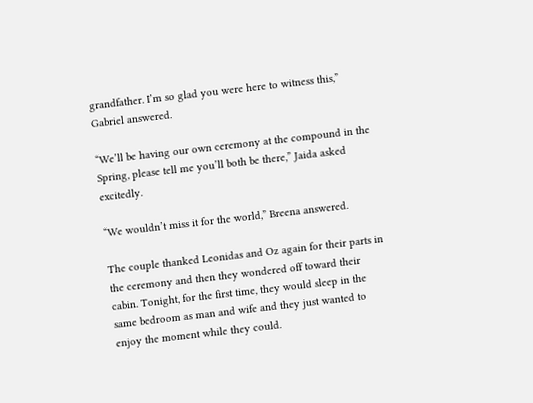grandfather. I’m so glad you were here to witness this,” Gabriel answered.

“We’ll be having our own ceremony at the compound in the Spring, please tell me you’ll both be there,” Jaida asked excitedly.

“We wouldn’t miss it for the world,” Breena answered.

The couple thanked Leonidas and Oz again for their parts in the ceremony and then they wondered off toward their cabin. Tonight, for the first time, they would sleep in the same bedroom as man and wife and they just wanted to enjoy the moment while they could.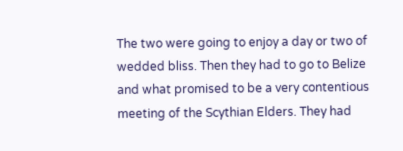The two were going to enjoy a day or two of wedded bliss. Then they had to go to Belize and what promised to be a very contentious meeting of the Scythian Elders. They had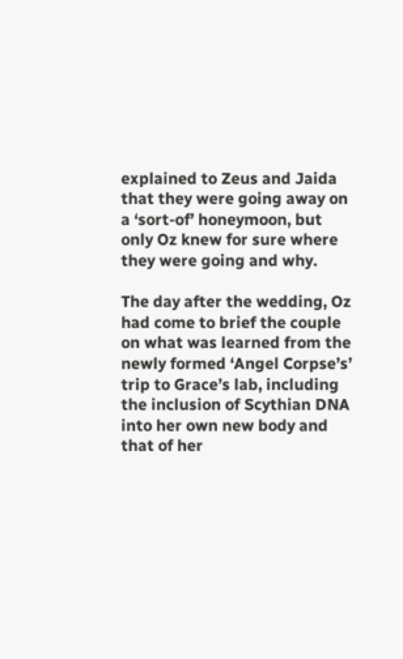explained to Zeus and Jaida that they were going away on a ‘sort-of’ honeymoon, but only Oz knew for sure where they were going and why.

The day after the wedding, Oz had come to brief the couple on what was learned from the newly formed ‘Angel Corpse’s’ trip to Grace’s lab, including the inclusion of Scythian DNA into her own new body and that of her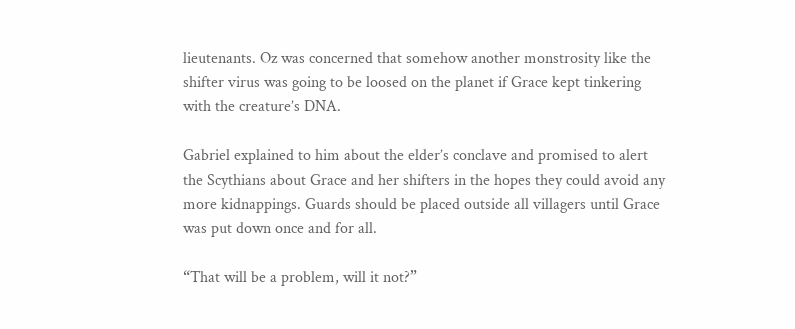lieutenants. Oz was concerned that somehow another monstrosity like the shifter virus was going to be loosed on the planet if Grace kept tinkering with the creature’s DNA.

Gabriel explained to him about the elder’s conclave and promised to alert the Scythians about Grace and her shifters in the hopes they could avoid any more kidnappings. Guards should be placed outside all villagers until Grace was put down once and for all.

“That will be a problem, will it not?”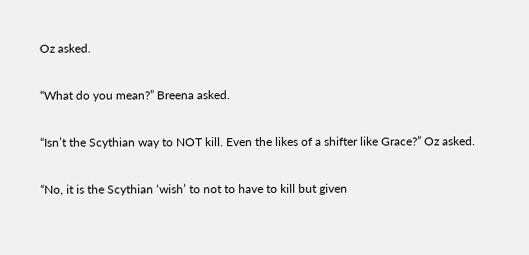Oz asked.

“What do you mean?” Breena asked.

“Isn’t the Scythian way to NOT kill. Even the likes of a shifter like Grace?” Oz asked.

“No, it is the Scythian ‘wish’ to not to have to kill but given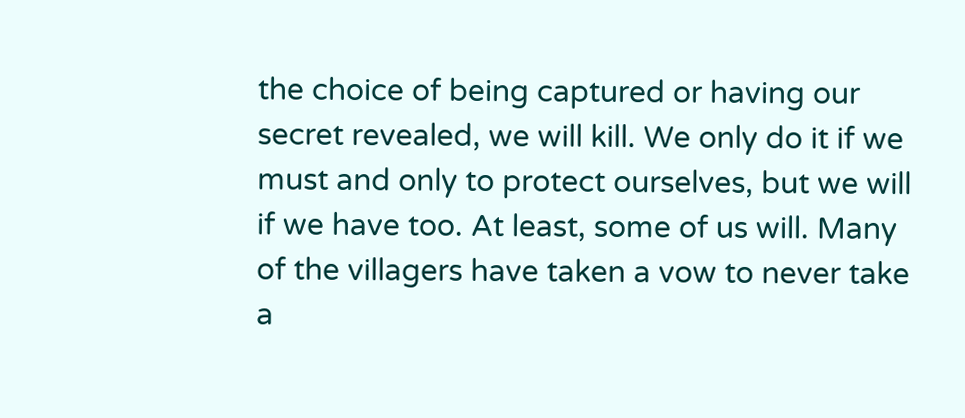the choice of being captured or having our secret revealed, we will kill. We only do it if we must and only to protect ourselves, but we will if we have too. At least, some of us will. Many of the villagers have taken a vow to never take a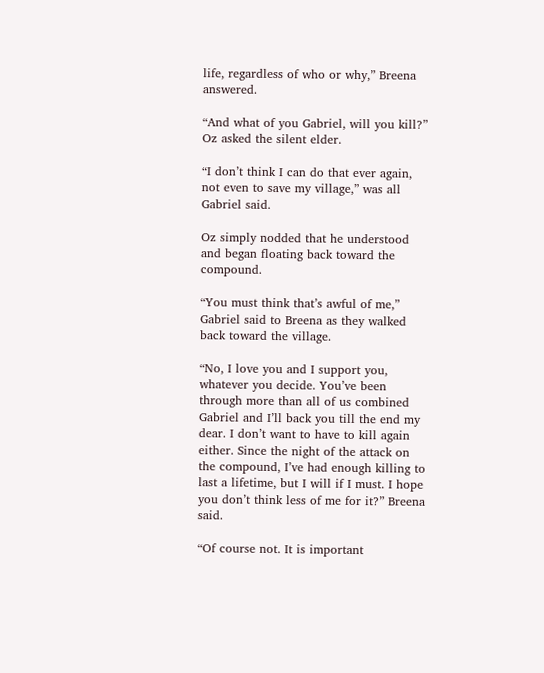life, regardless of who or why,” Breena answered.

“And what of you Gabriel, will you kill?” Oz asked the silent elder.

“I don’t think I can do that ever again, not even to save my village,” was all Gabriel said.

Oz simply nodded that he understood and began floating back toward the compound.

“You must think that’s awful of me,” Gabriel said to Breena as they walked back toward the village.

“No, I love you and I support you, whatever you decide. You’ve been through more than all of us combined Gabriel and I’ll back you till the end my dear. I don’t want to have to kill again either. Since the night of the attack on the compound, I’ve had enough killing to last a lifetime, but I will if I must. I hope you don’t think less of me for it?” Breena said.

“Of course not. It is important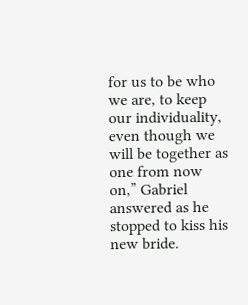for us to be who we are, to keep our individuality, even though we will be together as one from now on,” Gabriel answered as he stopped to kiss his new bride.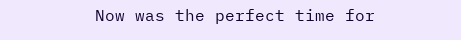Now was the perfect time for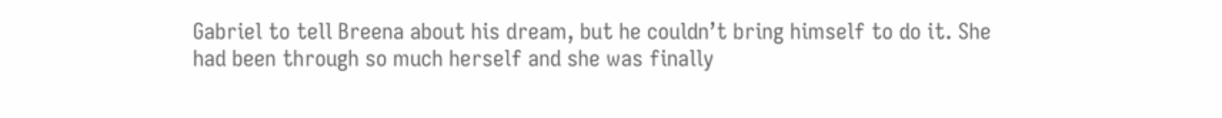Gabriel to tell Breena about his dream, but he couldn’t bring himself to do it. She had been through so much herself and she was finally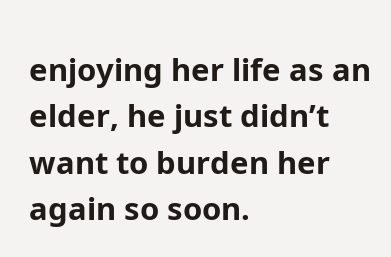enjoying her life as an elder, he just didn’t want to burden her again so soon.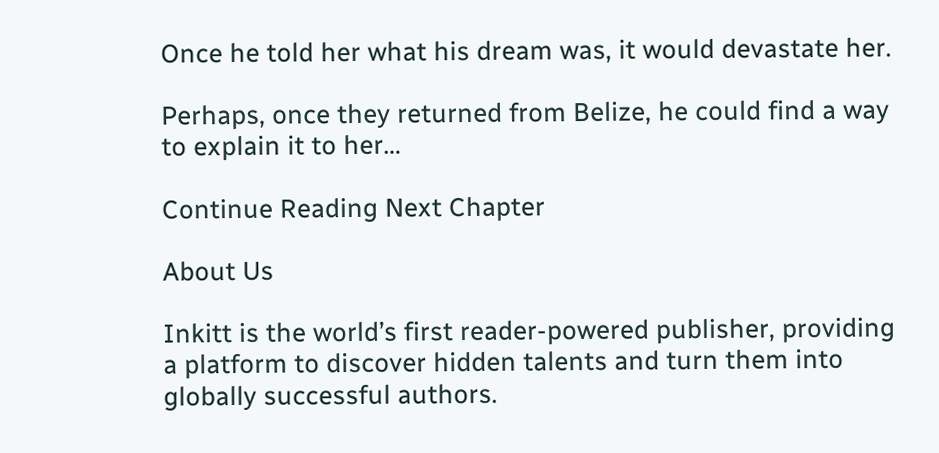Once he told her what his dream was, it would devastate her.

Perhaps, once they returned from Belize, he could find a way to explain it to her…

Continue Reading Next Chapter

About Us

Inkitt is the world’s first reader-powered publisher, providing a platform to discover hidden talents and turn them into globally successful authors.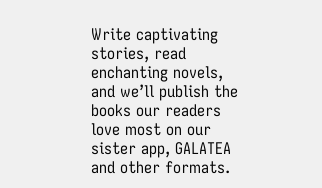Write captivating stories, read enchanting novels, and we’ll publish the books our readers love most on our sister app, GALATEA and other formats.